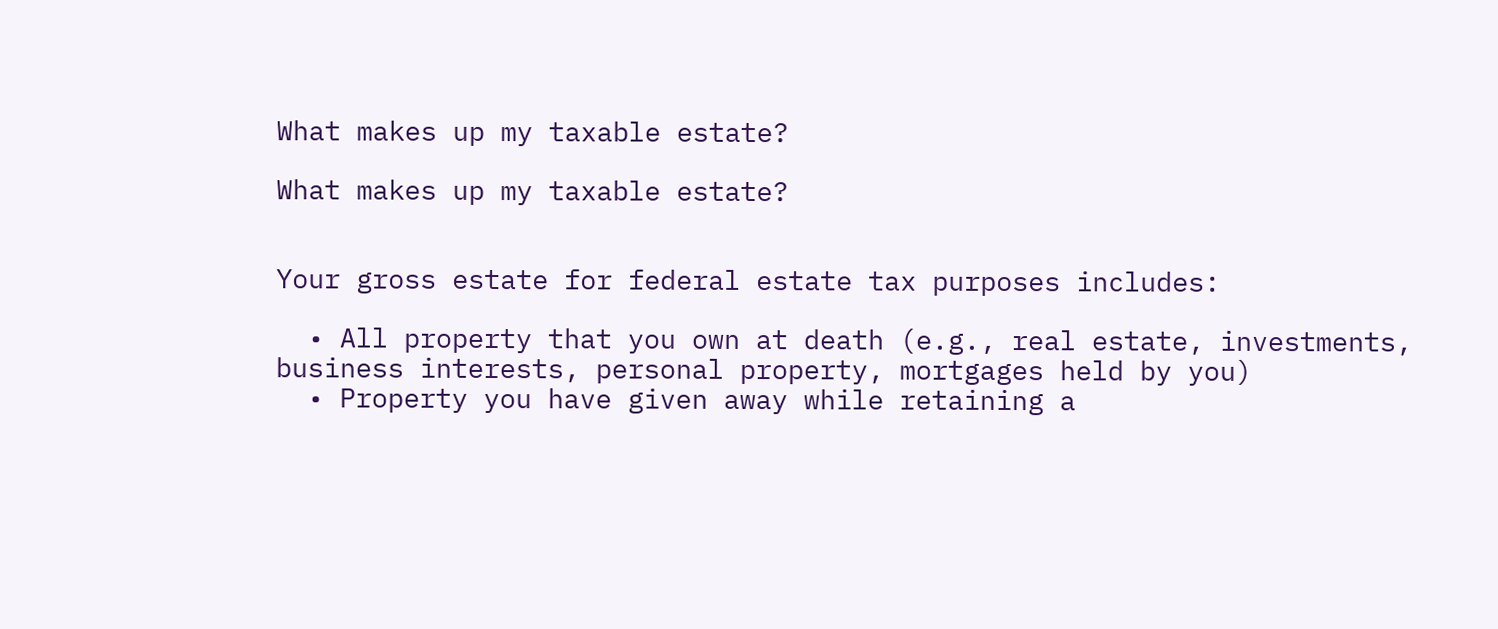What makes up my taxable estate?

What makes up my taxable estate?


Your gross estate for federal estate tax purposes includes:

  • All property that you own at death (e.g., real estate, investments, business interests, personal property, mortgages held by you)
  • Property you have given away while retaining a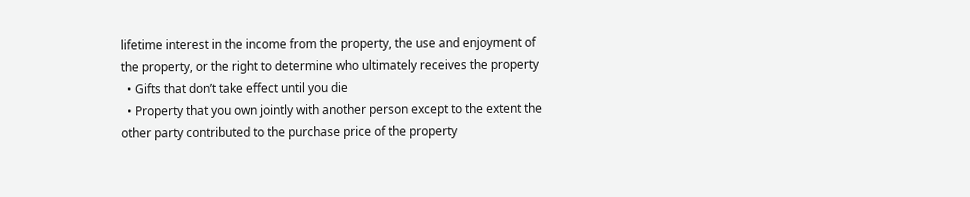lifetime interest in the income from the property, the use and enjoyment of the property, or the right to determine who ultimately receives the property
  • Gifts that don’t take effect until you die
  • Property that you own jointly with another person except to the extent the other party contributed to the purchase price of the property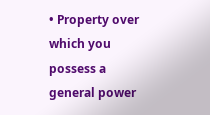• Property over which you possess a general power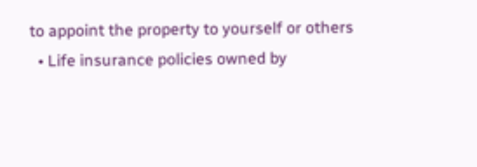to appoint the property to yourself or others
  • Life insurance policies owned by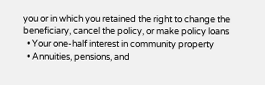you or in which you retained the right to change the beneficiary, cancel the policy, or make policy loans
  • Your one-half interest in community property
  • Annuities, pensions, and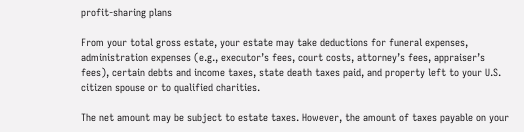profit-sharing plans

From your total gross estate, your estate may take deductions for funeral expenses, administration expenses (e.g., executor’s fees, court costs, attorney’s fees, appraiser’s fees), certain debts and income taxes, state death taxes paid, and property left to your U.S. citizen spouse or to qualified charities.

The net amount may be subject to estate taxes. However, the amount of taxes payable on your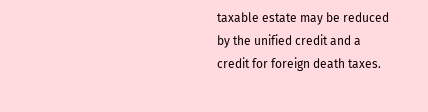taxable estate may be reduced by the unified credit and a credit for foreign death taxes.